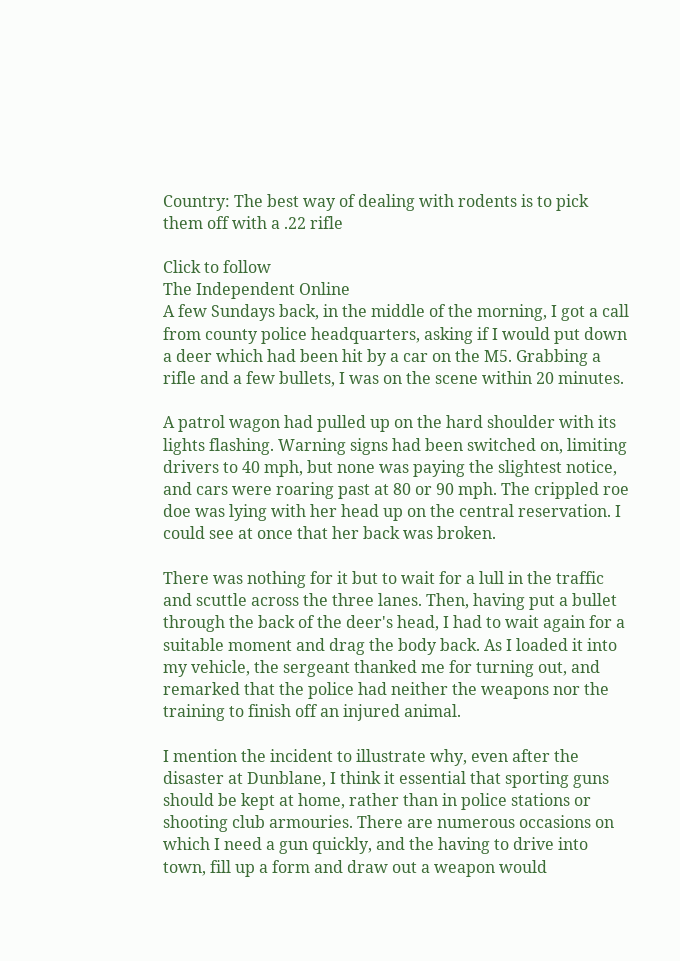Country: The best way of dealing with rodents is to pick them off with a .22 rifle

Click to follow
The Independent Online
A few Sundays back, in the middle of the morning, I got a call from county police headquarters, asking if I would put down a deer which had been hit by a car on the M5. Grabbing a rifle and a few bullets, I was on the scene within 20 minutes.

A patrol wagon had pulled up on the hard shoulder with its lights flashing. Warning signs had been switched on, limiting drivers to 40 mph, but none was paying the slightest notice, and cars were roaring past at 80 or 90 mph. The crippled roe doe was lying with her head up on the central reservation. I could see at once that her back was broken.

There was nothing for it but to wait for a lull in the traffic and scuttle across the three lanes. Then, having put a bullet through the back of the deer's head, I had to wait again for a suitable moment and drag the body back. As I loaded it into my vehicle, the sergeant thanked me for turning out, and remarked that the police had neither the weapons nor the training to finish off an injured animal.

I mention the incident to illustrate why, even after the disaster at Dunblane, I think it essential that sporting guns should be kept at home, rather than in police stations or shooting club armouries. There are numerous occasions on which I need a gun quickly, and the having to drive into town, fill up a form and draw out a weapon would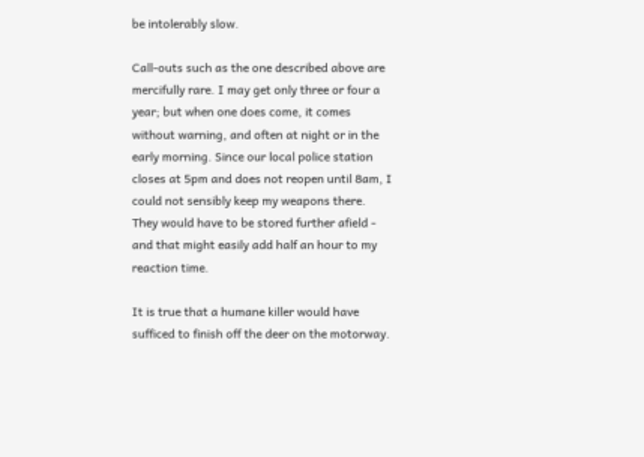be intolerably slow.

Call-outs such as the one described above are mercifully rare. I may get only three or four a year; but when one does come, it comes without warning, and often at night or in the early morning. Since our local police station closes at 5pm and does not reopen until 8am, I could not sensibly keep my weapons there. They would have to be stored further afield - and that might easily add half an hour to my reaction time.

It is true that a humane killer would have sufficed to finish off the deer on the motorway.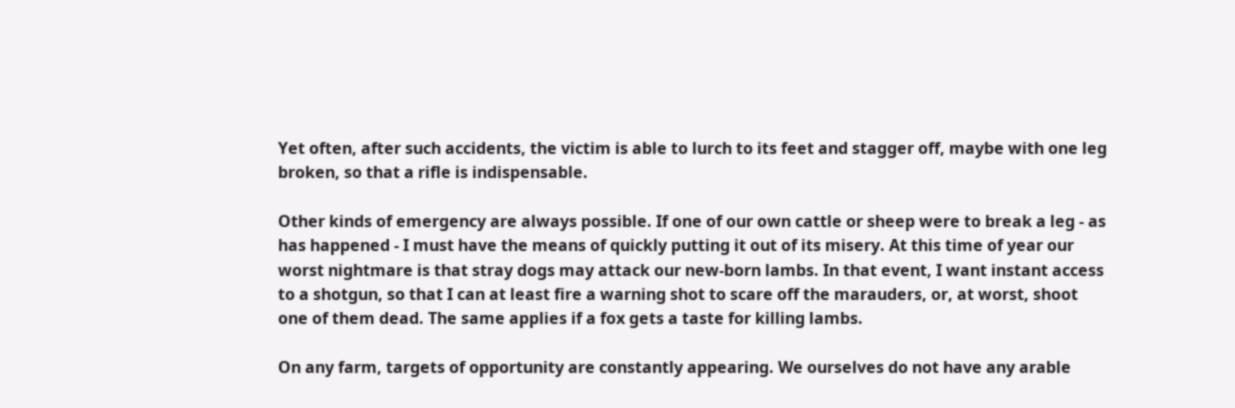Yet often, after such accidents, the victim is able to lurch to its feet and stagger off, maybe with one leg broken, so that a rifle is indispensable.

Other kinds of emergency are always possible. If one of our own cattle or sheep were to break a leg - as has happened - I must have the means of quickly putting it out of its misery. At this time of year our worst nightmare is that stray dogs may attack our new-born lambs. In that event, I want instant access to a shotgun, so that I can at least fire a warning shot to scare off the marauders, or, at worst, shoot one of them dead. The same applies if a fox gets a taste for killing lambs.

On any farm, targets of opportunity are constantly appearing. We ourselves do not have any arable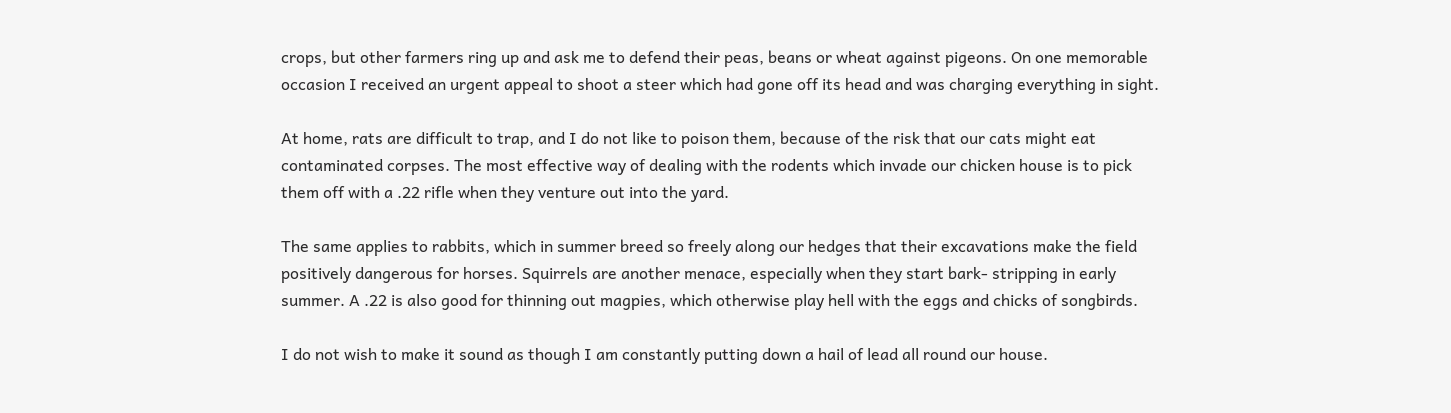crops, but other farmers ring up and ask me to defend their peas, beans or wheat against pigeons. On one memorable occasion I received an urgent appeal to shoot a steer which had gone off its head and was charging everything in sight.

At home, rats are difficult to trap, and I do not like to poison them, because of the risk that our cats might eat contaminated corpses. The most effective way of dealing with the rodents which invade our chicken house is to pick them off with a .22 rifle when they venture out into the yard.

The same applies to rabbits, which in summer breed so freely along our hedges that their excavations make the field positively dangerous for horses. Squirrels are another menace, especially when they start bark- stripping in early summer. A .22 is also good for thinning out magpies, which otherwise play hell with the eggs and chicks of songbirds.

I do not wish to make it sound as though I am constantly putting down a hail of lead all round our house.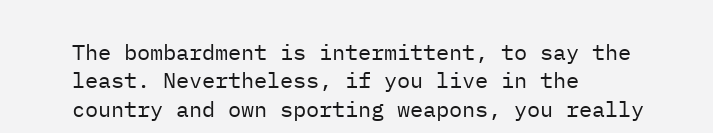The bombardment is intermittent, to say the least. Nevertheless, if you live in the country and own sporting weapons, you really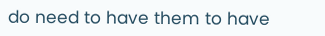do need to have them to have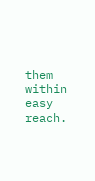them within easy reach.